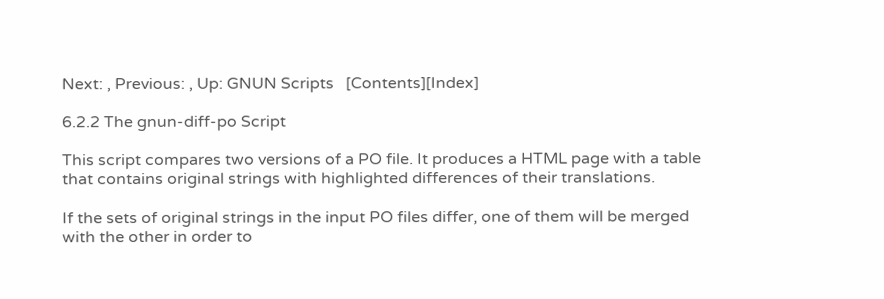Next: , Previous: , Up: GNUN Scripts   [Contents][Index]

6.2.2 The gnun-diff-po Script

This script compares two versions of a PO file. It produces a HTML page with a table that contains original strings with highlighted differences of their translations.

If the sets of original strings in the input PO files differ, one of them will be merged with the other in order to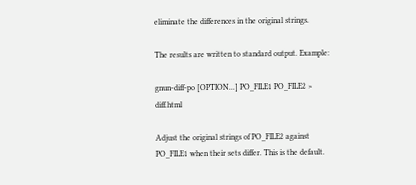eliminate the differences in the original strings.

The results are written to standard output. Example:

gnun-diff-po [OPTION...] PO_FILE1 PO_FILE2 > diff.html

Adjust the original strings of PO_FILE2 against PO_FILE1 when their sets differ. This is the default.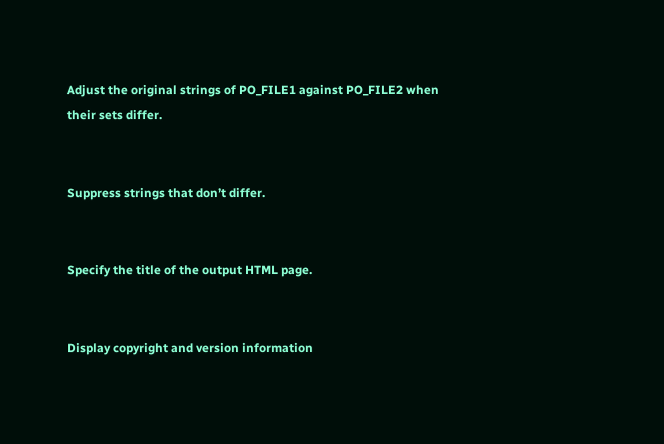Adjust the original strings of PO_FILE1 against PO_FILE2 when their sets differ.


Suppress strings that don’t differ.


Specify the title of the output HTML page.


Display copyright and version information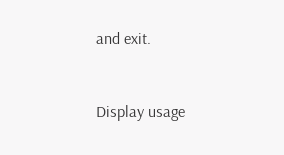and exit.


Display usage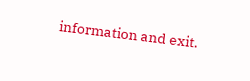information and exit.